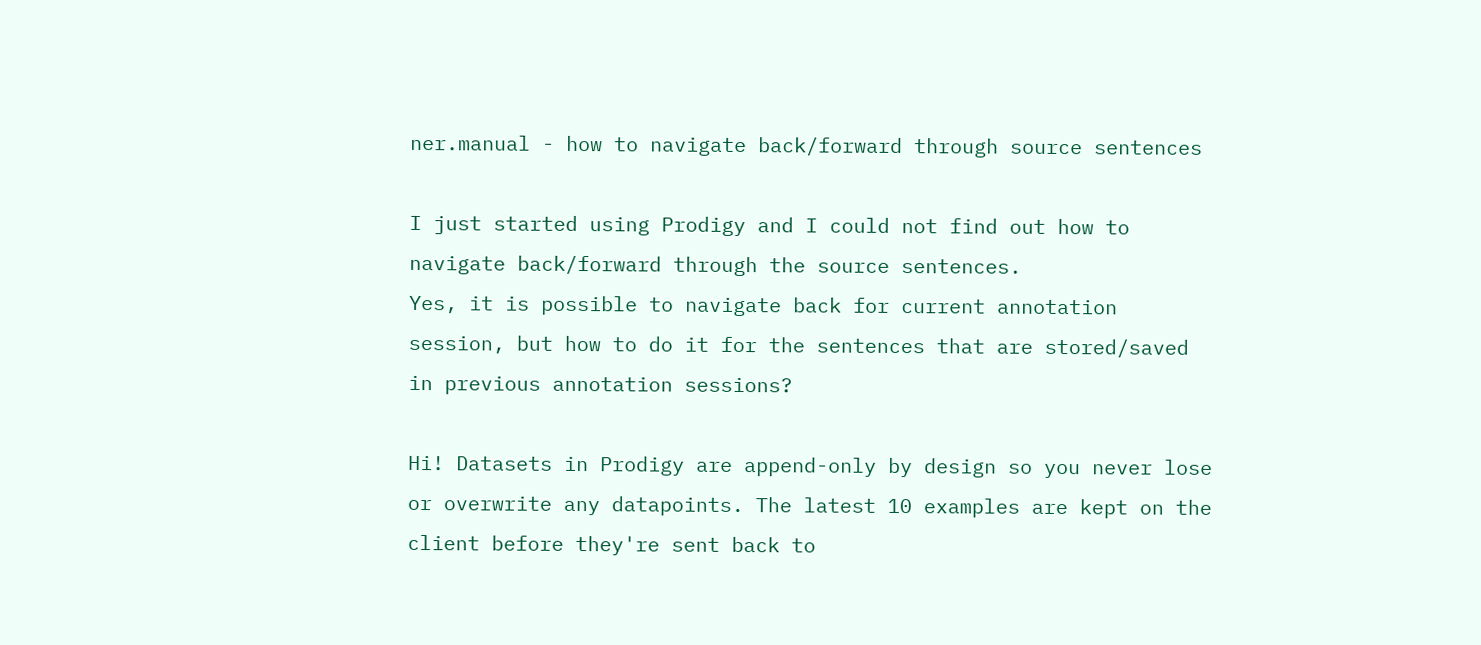ner.manual - how to navigate back/forward through source sentences

I just started using Prodigy and I could not find out how to navigate back/forward through the source sentences.
Yes, it is possible to navigate back for current annotation session, but how to do it for the sentences that are stored/saved in previous annotation sessions?

Hi! Datasets in Prodigy are append-only by design so you never lose or overwrite any datapoints. The latest 10 examples are kept on the client before they're sent back to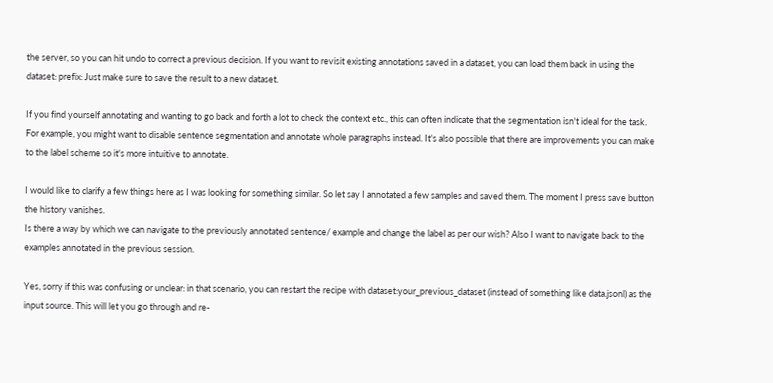the server, so you can hit undo to correct a previous decision. If you want to revisit existing annotations saved in a dataset, you can load them back in using the dataset: prefix: Just make sure to save the result to a new dataset.

If you find yourself annotating and wanting to go back and forth a lot to check the context etc., this can often indicate that the segmentation isn't ideal for the task. For example, you might want to disable sentence segmentation and annotate whole paragraphs instead. It's also possible that there are improvements you can make to the label scheme so it's more intuitive to annotate.

I would like to clarify a few things here as I was looking for something similar. So let say I annotated a few samples and saved them. The moment I press save button the history vanishes.
Is there a way by which we can navigate to the previously annotated sentence/ example and change the label as per our wish? Also I want to navigate back to the examples annotated in the previous session.

Yes, sorry if this was confusing or unclear: in that scenario, you can restart the recipe with dataset:your_previous_dataset (instead of something like data.jsonl) as the input source. This will let you go through and re-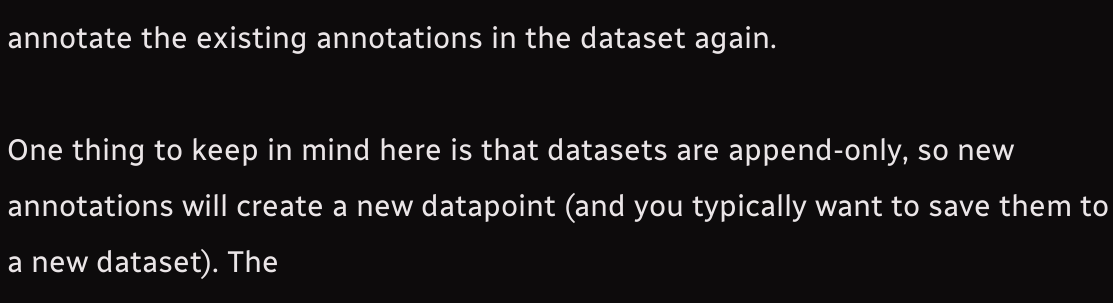annotate the existing annotations in the dataset again.

One thing to keep in mind here is that datasets are append-only, so new annotations will create a new datapoint (and you typically want to save them to a new dataset). The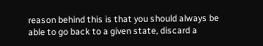reason behind this is that you should always be able to go back to a given state, discard a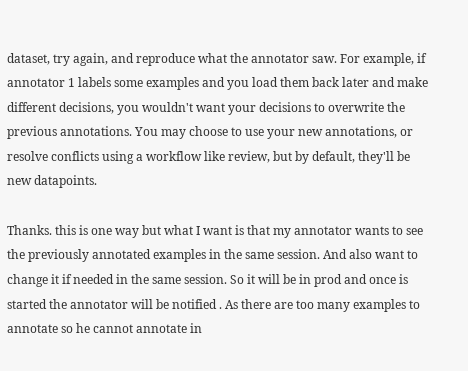dataset, try again, and reproduce what the annotator saw. For example, if annotator 1 labels some examples and you load them back later and make different decisions, you wouldn't want your decisions to overwrite the previous annotations. You may choose to use your new annotations, or resolve conflicts using a workflow like review, but by default, they'll be new datapoints.

Thanks. this is one way but what I want is that my annotator wants to see the previously annotated examples in the same session. And also want to change it if needed in the same session. So it will be in prod and once is started the annotator will be notified . As there are too many examples to annotate so he cannot annotate in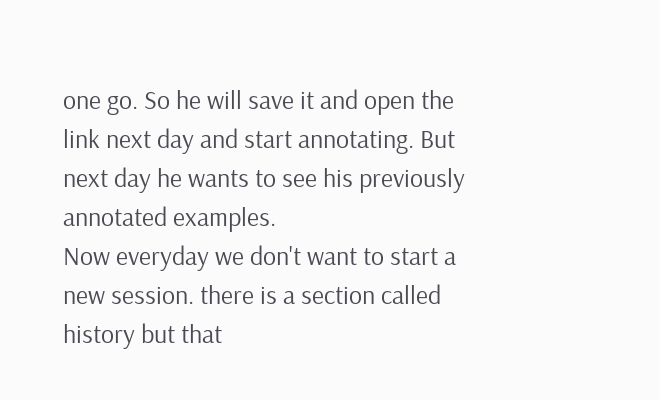one go. So he will save it and open the link next day and start annotating. But next day he wants to see his previously annotated examples.
Now everyday we don't want to start a new session. there is a section called history but that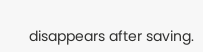disappears after saving.